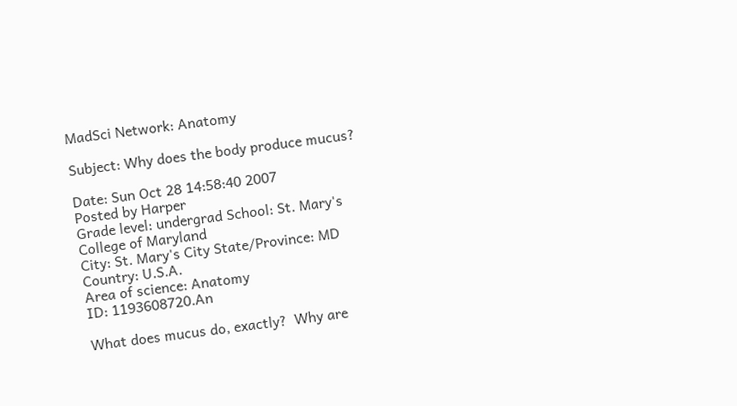MadSci Network: Anatomy

Subject: Why does the body produce mucus?

Date: Sun Oct 28 14:58:40 2007
Posted by Harper
Grade level: undergrad School: St. Mary's College of Maryland
City: St. Mary's City State/Province: MD Country: U.S.A.
Area of science: Anatomy
ID: 1193608720.An

What does mucus do, exactly?  Why are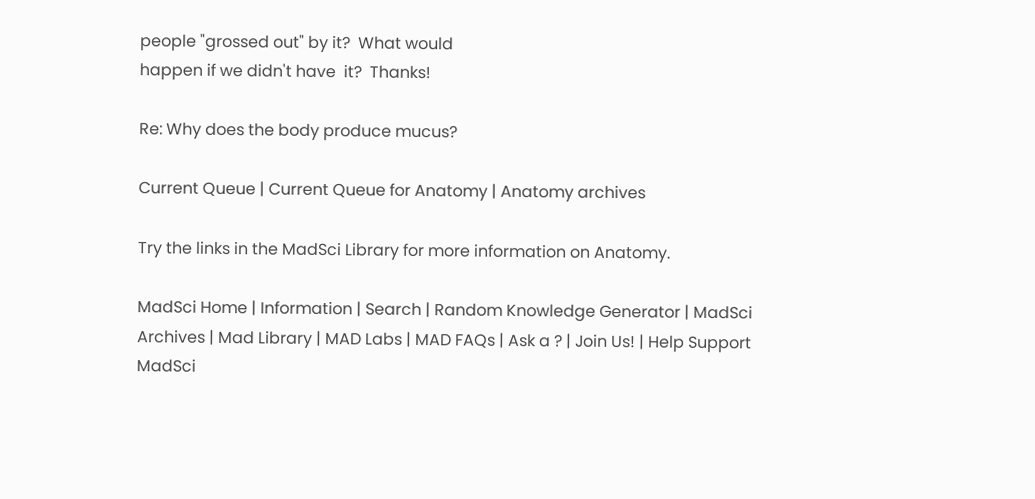people "grossed out" by it?  What would
happen if we didn't have  it?  Thanks!

Re: Why does the body produce mucus?

Current Queue | Current Queue for Anatomy | Anatomy archives

Try the links in the MadSci Library for more information on Anatomy.

MadSci Home | Information | Search | Random Knowledge Generator | MadSci Archives | Mad Library | MAD Labs | MAD FAQs | Ask a ? | Join Us! | Help Support MadSci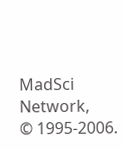MadSci Network,
© 1995-2006.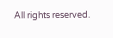All rights reserved.